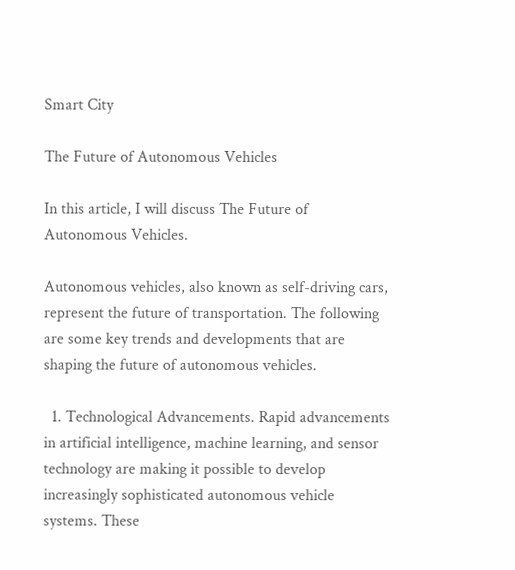Smart City

The Future of Autonomous Vehicles

In this article, I will discuss The Future of Autonomous Vehicles.

Autonomous vehicles, also known as self-driving cars, represent the future of transportation. The following are some key trends and developments that are shaping the future of autonomous vehicles.

  1. Technological Advancements. Rapid advancements in artificial intelligence, machine learning, and sensor technology are making it possible to develop increasingly sophisticated autonomous vehicle systems. These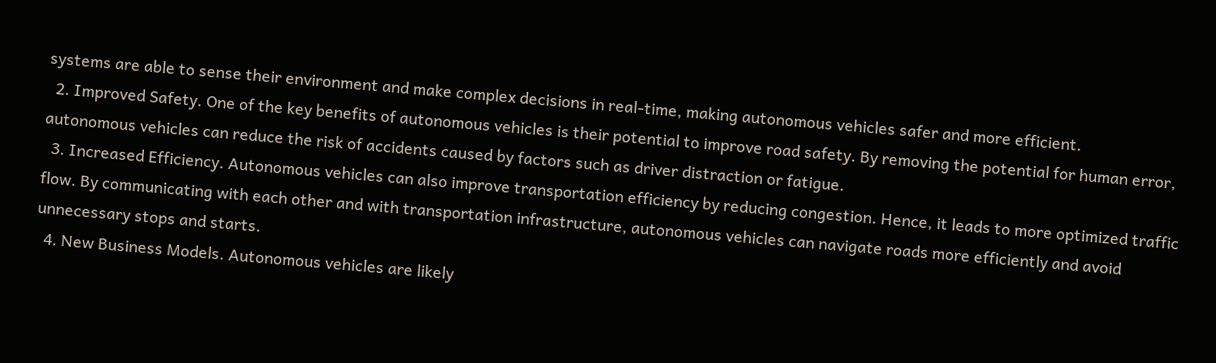systems are able to sense their environment and make complex decisions in real-time, making autonomous vehicles safer and more efficient.
  2. Improved Safety. One of the key benefits of autonomous vehicles is their potential to improve road safety. By removing the potential for human error, autonomous vehicles can reduce the risk of accidents caused by factors such as driver distraction or fatigue.
  3. Increased Efficiency. Autonomous vehicles can also improve transportation efficiency by reducing congestion. Hence, it leads to more optimized traffic flow. By communicating with each other and with transportation infrastructure, autonomous vehicles can navigate roads more efficiently and avoid unnecessary stops and starts.
  4. New Business Models. Autonomous vehicles are likely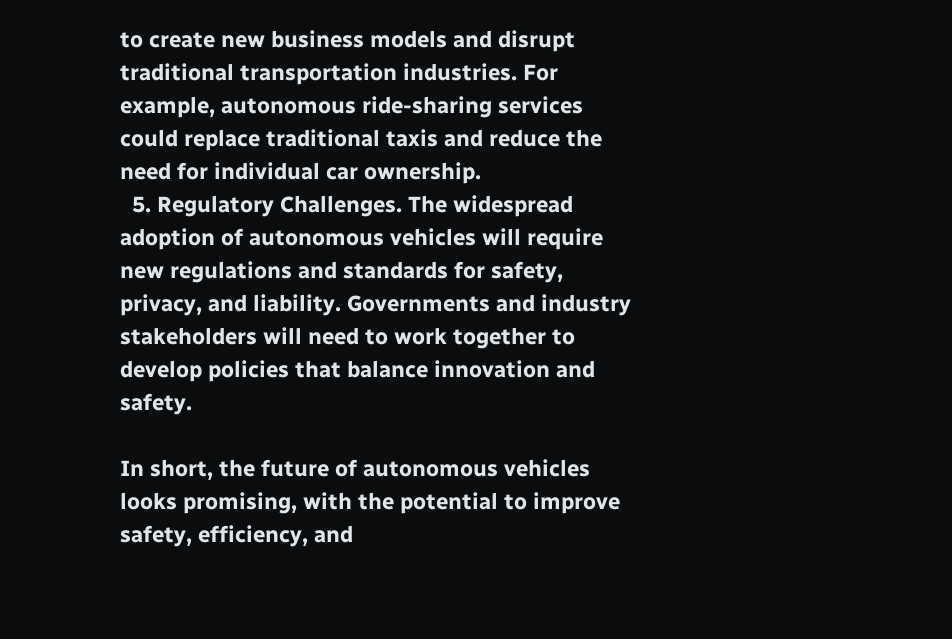to create new business models and disrupt traditional transportation industries. For example, autonomous ride-sharing services could replace traditional taxis and reduce the need for individual car ownership.
  5. Regulatory Challenges. The widespread adoption of autonomous vehicles will require new regulations and standards for safety, privacy, and liability. Governments and industry stakeholders will need to work together to develop policies that balance innovation and safety.

In short, the future of autonomous vehicles looks promising, with the potential to improve safety, efficiency, and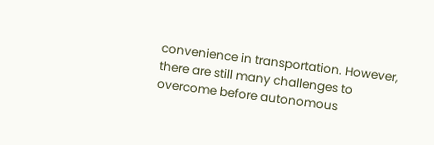convenience in transportation. However, there are still many challenges to overcome before autonomous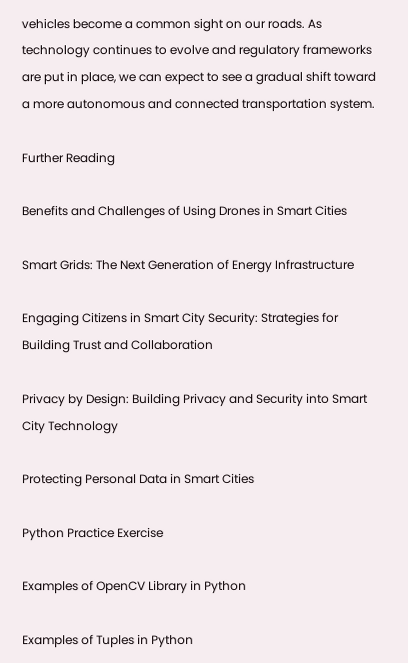vehicles become a common sight on our roads. As technology continues to evolve and regulatory frameworks are put in place, we can expect to see a gradual shift toward a more autonomous and connected transportation system.

Further Reading

Benefits and Challenges of Using Drones in Smart Cities

Smart Grids: The Next Generation of Energy Infrastructure

Engaging Citizens in Smart City Security: Strategies for Building Trust and Collaboration

Privacy by Design: Building Privacy and Security into Smart City Technology

Protecting Personal Data in Smart Cities

Python Practice Exercise

Examples of OpenCV Library in Python

Examples of Tuples in Python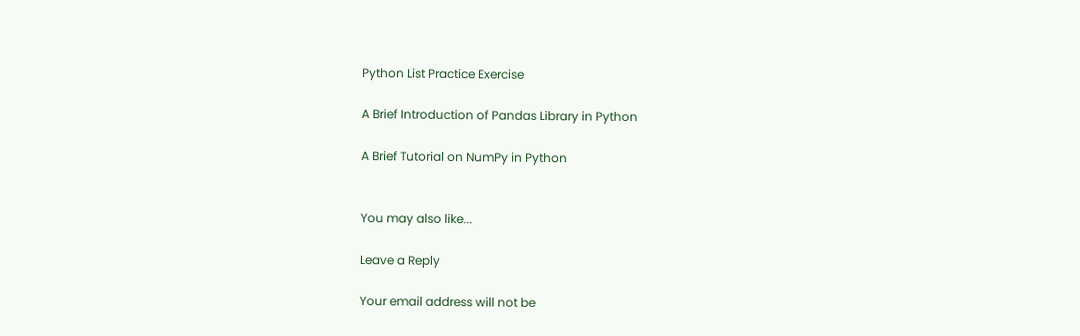Python List Practice Exercise

A Brief Introduction of Pandas Library in Python

A Brief Tutorial on NumPy in Python


You may also like...

Leave a Reply

Your email address will not be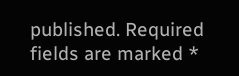published. Required fields are marked *